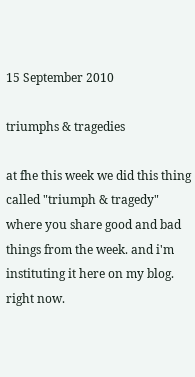15 September 2010

triumphs & tragedies

at fhe this week we did this thing called "triumph & tragedy" where you share good and bad things from the week. and i'm instituting it here on my blog. right now.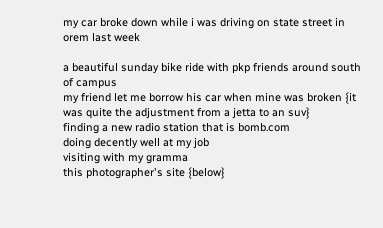my car broke down while i was driving on state street in orem last week

a beautiful sunday bike ride with pkp friends around south of campus
my friend let me borrow his car when mine was broken {it was quite the adjustment from a jetta to an suv}
finding a new radio station that is bomb.com
doing decently well at my job
visiting with my gramma
this photographer's site {below}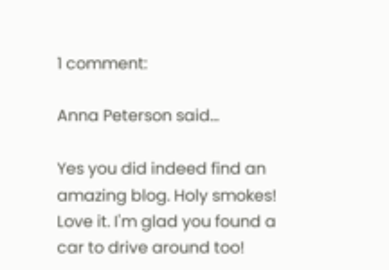1 comment:

Anna Peterson said...

Yes you did indeed find an amazing blog. Holy smokes! Love it. I'm glad you found a car to drive around too!